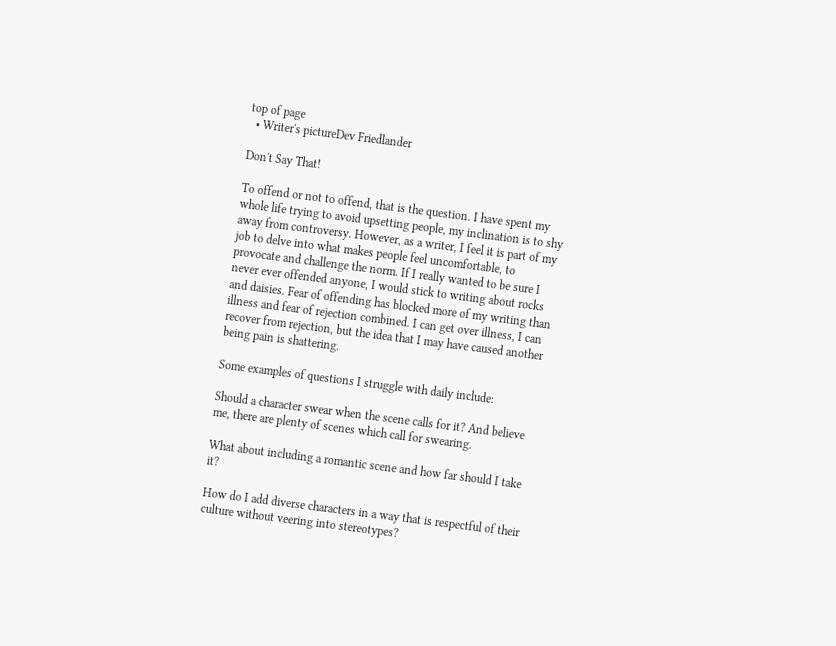top of page
  • Writer's pictureDev Friedlander

Don't Say That!

To offend or not to offend, that is the question. I have spent my whole life trying to avoid upsetting people, my inclination is to shy away from controversy. However, as a writer, I feel it is part of my job to delve into what makes people feel uncomfortable, to provocate and challenge the norm. If I really wanted to be sure I never ever offended anyone, I would stick to writing about rocks and daisies. Fear of offending has blocked more of my writing than illness and fear of rejection combined. I can get over illness, I can recover from rejection, but the idea that I may have caused another being pain is shattering.

Some examples of questions I struggle with daily include:

Should a character swear when the scene calls for it? And believe me, there are plenty of scenes which call for swearing.

What about including a romantic scene and how far should I take it?

How do I add diverse characters in a way that is respectful of their culture without veering into stereotypes?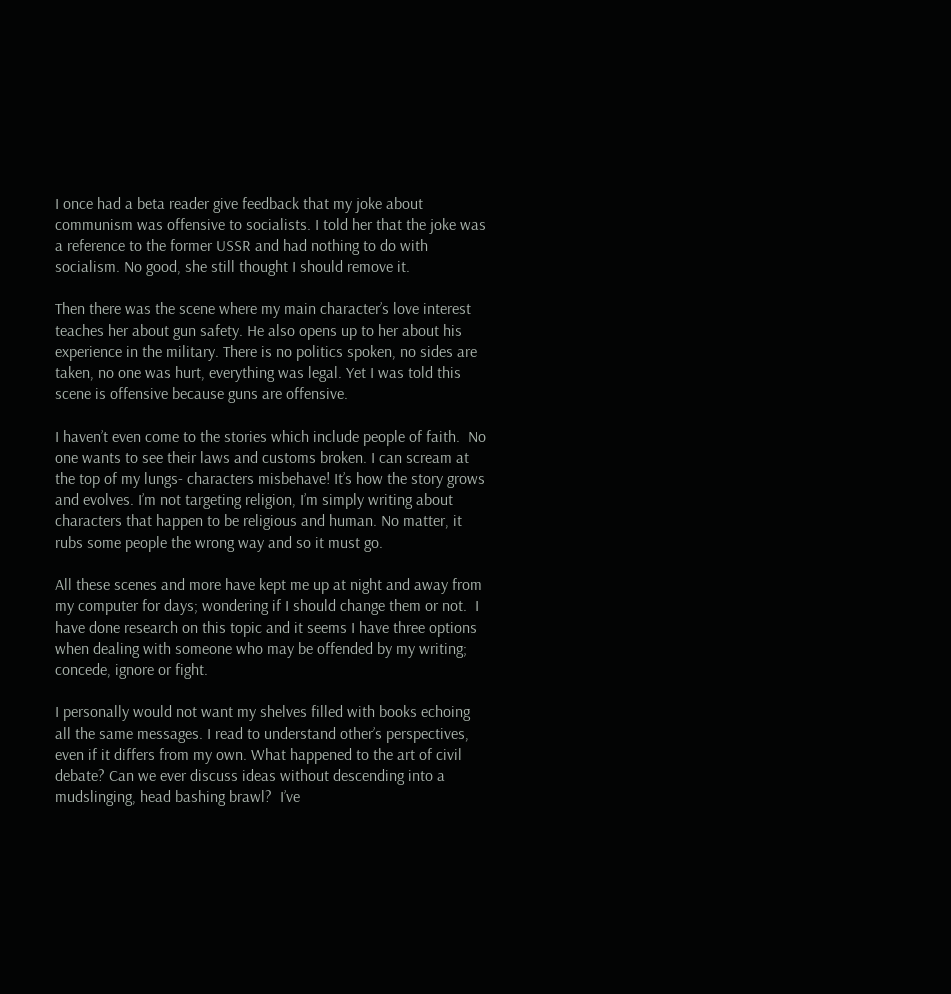I once had a beta reader give feedback that my joke about communism was offensive to socialists. I told her that the joke was a reference to the former USSR and had nothing to do with socialism. No good, she still thought I should remove it.

Then there was the scene where my main character’s love interest teaches her about gun safety. He also opens up to her about his experience in the military. There is no politics spoken, no sides are taken, no one was hurt, everything was legal. Yet I was told this scene is offensive because guns are offensive.

I haven’t even come to the stories which include people of faith.  No one wants to see their laws and customs broken. I can scream at the top of my lungs- characters misbehave! It’s how the story grows and evolves. I’m not targeting religion, I’m simply writing about characters that happen to be religious and human. No matter, it rubs some people the wrong way and so it must go.

All these scenes and more have kept me up at night and away from my computer for days; wondering if I should change them or not.  I have done research on this topic and it seems I have three options when dealing with someone who may be offended by my writing; concede, ignore or fight.

I personally would not want my shelves filled with books echoing all the same messages. I read to understand other’s perspectives, even if it differs from my own. What happened to the art of civil debate? Can we ever discuss ideas without descending into a mudslinging, head bashing brawl?  I’ve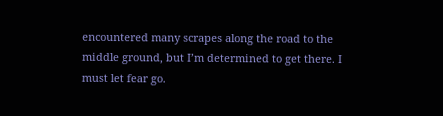encountered many scrapes along the road to the middle ground, but I’m determined to get there. I must let fear go.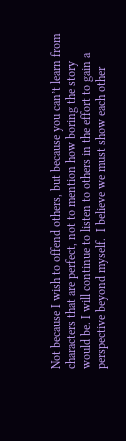Not because I wish to offend others, but because you can’t learn from characters that are perfect, not to mention how boring the story would be. I will continue to listen to others in the effort to gain a perspective beyond myself.  I believe we must show each other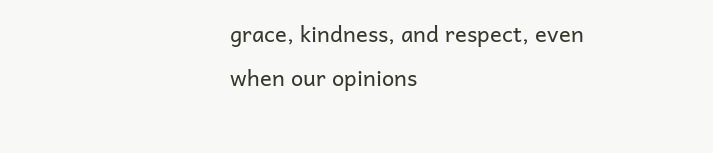grace, kindness, and respect, even when our opinions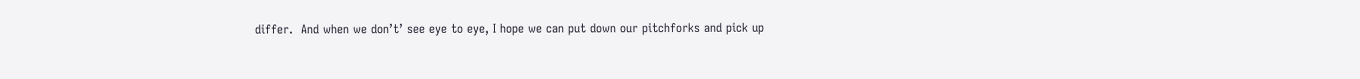differ.  And when we don’t’ see eye to eye, I hope we can put down our pitchforks and pick up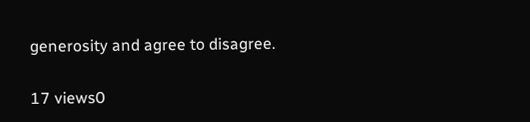generosity and agree to disagree.

17 views0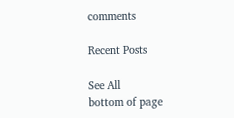comments

Recent Posts

See All
bottom of page